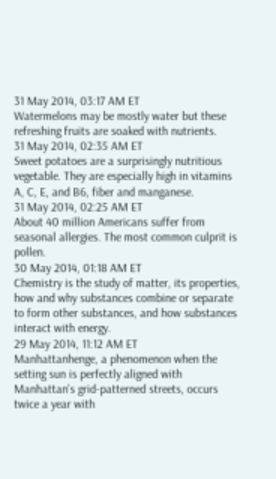31 May 2014, 03:17 AM ET
Watermelons may be mostly water but these refreshing fruits are soaked with nutrients.
31 May 2014, 02:35 AM ET
Sweet potatoes are a surprisingly nutritious vegetable. They are especially high in vitamins A, C, E, and B6, fiber and manganese.
31 May 2014, 02:25 AM ET
About 40 million Americans suffer from seasonal allergies. The most common culprit is pollen.
30 May 2014, 01:18 AM ET
Chemistry is the study of matter, its properties, how and why substances combine or separate to form other substances, and how substances interact with energy.
29 May 2014, 11:12 AM ET
Manhattanhenge, a phenomenon when the setting sun is perfectly aligned with Manhattan's grid-patterned streets, occurs twice a year with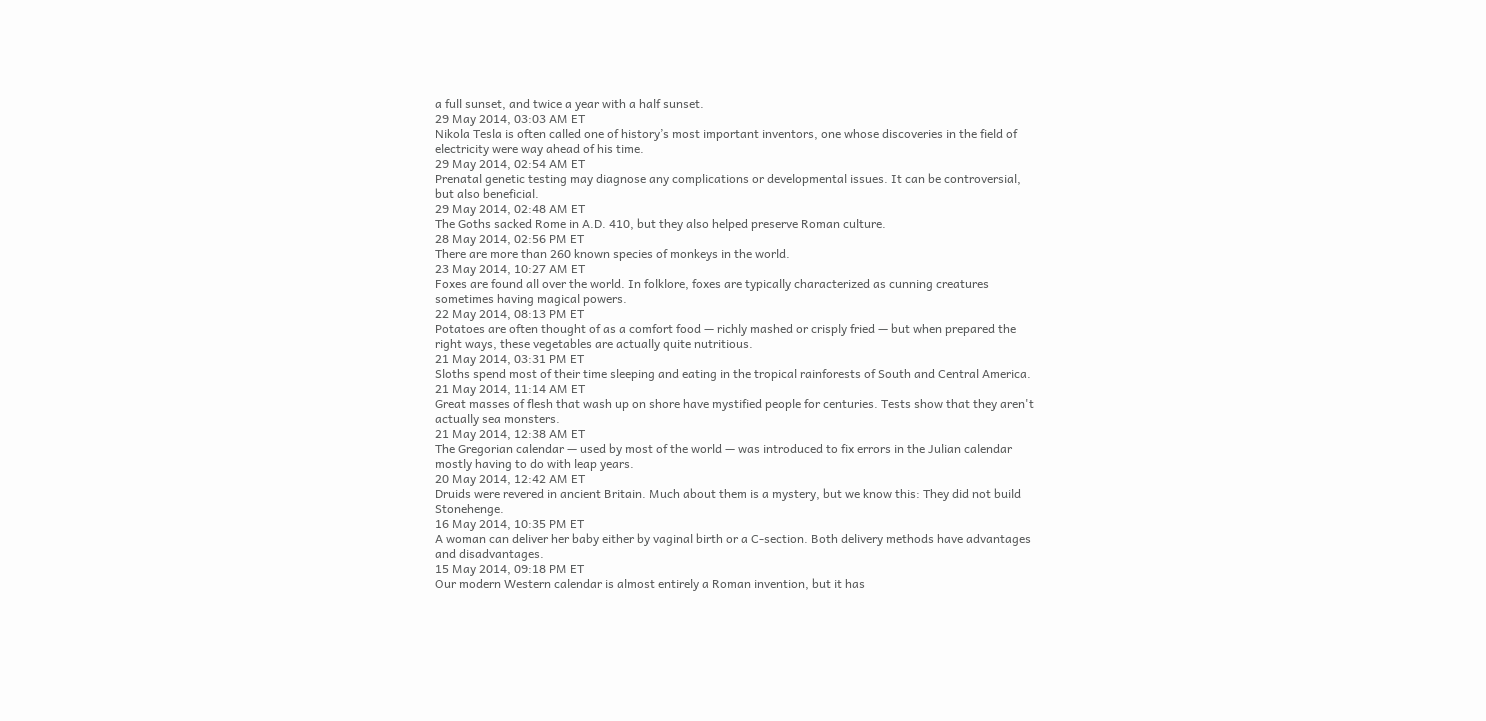a full sunset, and twice a year with a half sunset.
29 May 2014, 03:03 AM ET
Nikola Tesla is often called one of history’s most important inventors, one whose discoveries in the field of electricity were way ahead of his time.
29 May 2014, 02:54 AM ET
Prenatal genetic testing may diagnose any complications or developmental issues. It can be controversial, but also beneficial.
29 May 2014, 02:48 AM ET
The Goths sacked Rome in A.D. 410, but they also helped preserve Roman culture.
28 May 2014, 02:56 PM ET
There are more than 260 known species of monkeys in the world.
23 May 2014, 10:27 AM ET
Foxes are found all over the world. In folklore, foxes are typically characterized as cunning creatures sometimes having magical powers.
22 May 2014, 08:13 PM ET
Potatoes are often thought of as a comfort food — richly mashed or crisply fried — but when prepared the right ways, these vegetables are actually quite nutritious.
21 May 2014, 03:31 PM ET
Sloths spend most of their time sleeping and eating in the tropical rainforests of South and Central America.
21 May 2014, 11:14 AM ET
Great masses of flesh that wash up on shore have mystified people for centuries. Tests show that they aren't actually sea monsters.
21 May 2014, 12:38 AM ET
The Gregorian calendar — used by most of the world — was introduced to fix errors in the Julian calendar mostly having to do with leap years.
20 May 2014, 12:42 AM ET
Druids were revered in ancient Britain. Much about them is a mystery, but we know this: They did not build Stonehenge.
16 May 2014, 10:35 PM ET
A woman can deliver her baby either by vaginal birth or a C-section. Both delivery methods have advantages and disadvantages.
15 May 2014, 09:18 PM ET
Our modern Western calendar is almost entirely a Roman invention, but it has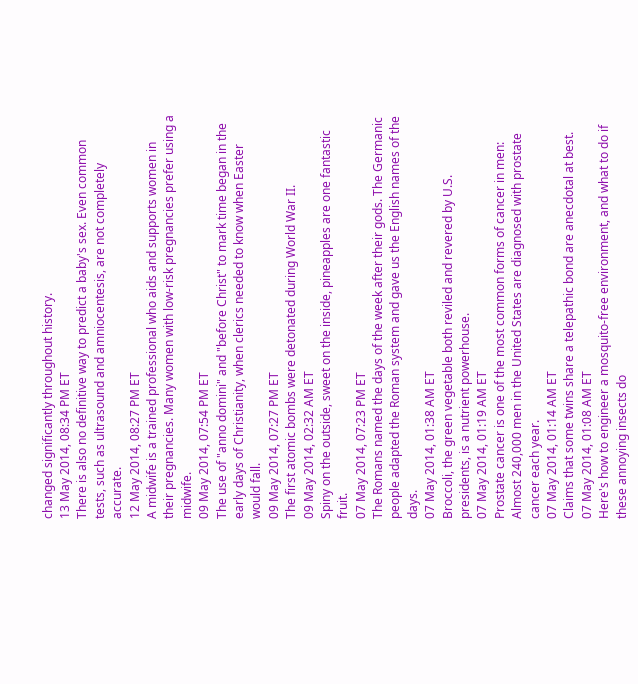changed significantly throughout history.
13 May 2014, 08:34 PM ET
There is also no definitive way to predict a baby's sex. Even common tests, such as ultrasound and amniocentesis, are not completely accurate.
12 May 2014, 08:27 PM ET
A midwife is a trained professional who aids and supports women in their pregnancies. Many women with low-risk pregnancies prefer using a midwife.
09 May 2014, 07:54 PM ET
The use of "anno domini" and "before Christ" to mark time began in the early days of Christianity, when clerics needed to know when Easter would fall.
09 May 2014, 07:27 PM ET
The first atomic bombs were detonated during World War II.
09 May 2014, 02:32 AM ET
Spiny on the outside, sweet on the inside, pineapples are one fantastic fruit.
07 May 2014, 07:23 PM ET
The Romans named the days of the week after their gods. The Germanic people adapted the Roman system and gave us the English names of the days.
07 May 2014, 01:38 AM ET
Broccoli, the green vegetable both reviled and revered by U.S. presidents, is a nutrient powerhouse.
07 May 2014, 01:19 AM ET
Prostate cancer is one of the most common forms of cancer in men: Almost 240,000 men in the United States are diagnosed with prostate cancer each year.
07 May 2014, 01:14 AM ET
Claims that some twins share a telepathic bond are anecdotal at best.
07 May 2014, 01:08 AM ET
Here's how to engineer a mosquito-free environment, and what to do if these annoying insects do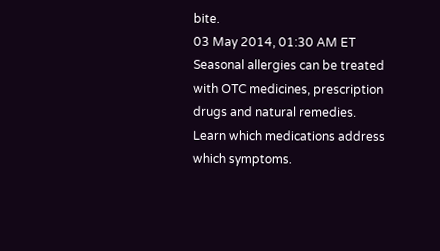bite.
03 May 2014, 01:30 AM ET
Seasonal allergies can be treated with OTC medicines, prescription drugs and natural remedies. Learn which medications address which symptoms.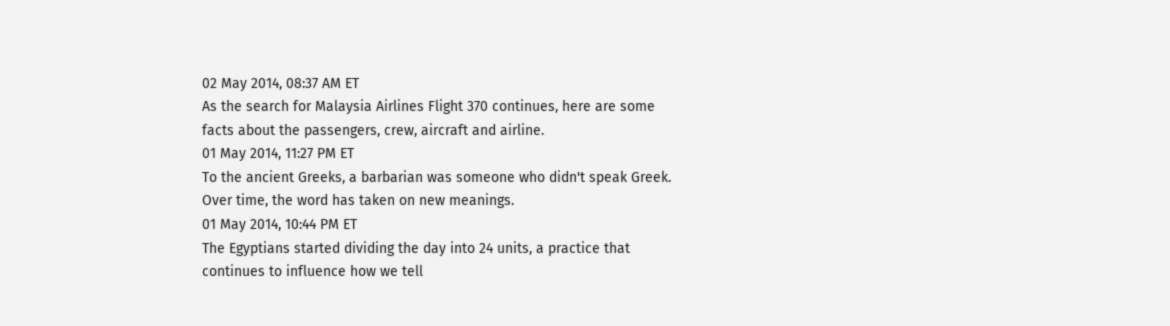02 May 2014, 08:37 AM ET
As the search for Malaysia Airlines Flight 370 continues, here are some facts about the passengers, crew, aircraft and airline.
01 May 2014, 11:27 PM ET
To the ancient Greeks, a barbarian was someone who didn't speak Greek. Over time, the word has taken on new meanings.
01 May 2014, 10:44 PM ET
The Egyptians started dividing the day into 24 units, a practice that continues to influence how we tell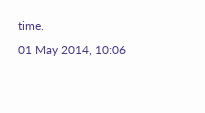time.
01 May 2014, 10:06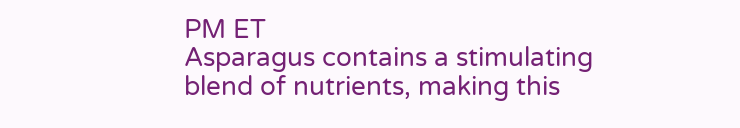PM ET
Asparagus contains a stimulating blend of nutrients, making this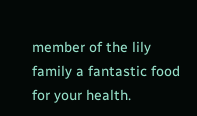member of the lily family a fantastic food for your health.